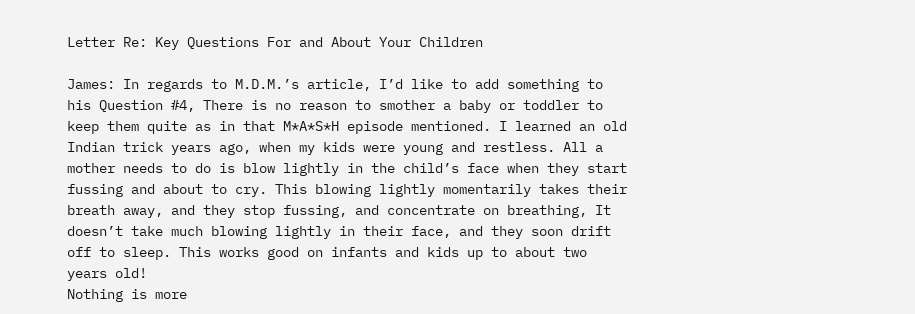Letter Re: Key Questions For and About Your Children

James: In regards to M.D.M.’s article, I’d like to add something to his Question #4, There is no reason to smother a baby or toddler to keep them quite as in that M*A*S*H episode mentioned. I learned an old Indian trick years ago, when my kids were young and restless. All a mother needs to do is blow lightly in the child’s face when they start fussing and about to cry. This blowing lightly momentarily takes their breath away, and they stop fussing, and concentrate on breathing, It doesn’t take much blowing lightly in their face, and they soon drift off to sleep. This works good on infants and kids up to about two years old!
Nothing is more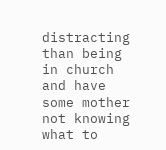distracting than being in church and have some mother not knowing what to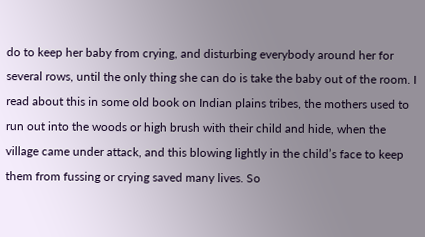do to keep her baby from crying, and disturbing everybody around her for several rows, until the only thing she can do is take the baby out of the room. I read about this in some old book on Indian plains tribes, the mothers used to run out into the woods or high brush with their child and hide, when the village came under attack, and this blowing lightly in the child’s face to keep them from fussing or crying saved many lives. So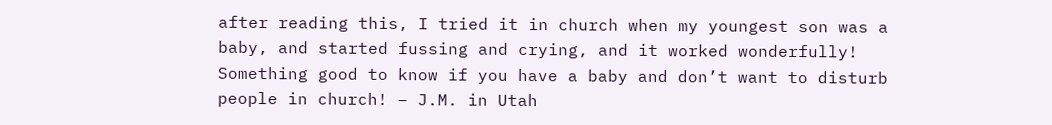after reading this, I tried it in church when my youngest son was a baby, and started fussing and crying, and it worked wonderfully! Something good to know if you have a baby and don’t want to disturb people in church! – J.M. in Utah